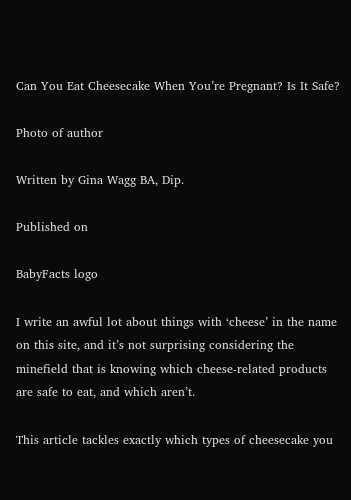Can You Eat Cheesecake When You’re Pregnant? Is It Safe?

Photo of author

Written by Gina Wagg BA, Dip.

Published on

BabyFacts logo

I write an awful lot about things with ‘cheese’ in the name on this site, and it’s not surprising considering the minefield that is knowing which cheese-related products are safe to eat, and which aren’t.

This article tackles exactly which types of cheesecake you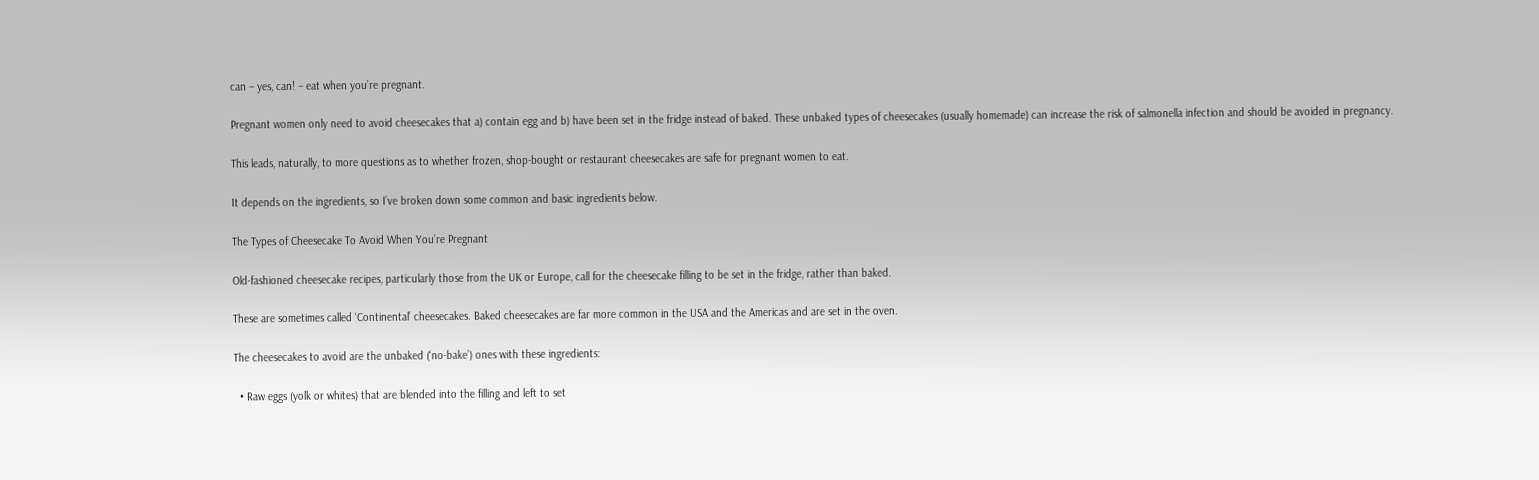can – yes, can! – eat when you’re pregnant.

Pregnant women only need to avoid cheesecakes that a) contain egg and b) have been set in the fridge instead of baked. These unbaked types of cheesecakes (usually homemade) can increase the risk of salmonella infection and should be avoided in pregnancy.

This leads, naturally, to more questions as to whether frozen, shop-bought or restaurant cheesecakes are safe for pregnant women to eat.

It depends on the ingredients, so I’ve broken down some common and basic ingredients below.

The Types of Cheesecake To Avoid When You’re Pregnant

Old-fashioned cheesecake recipes, particularly those from the UK or Europe, call for the cheesecake filling to be set in the fridge, rather than baked.

These are sometimes called ‘Continental’ cheesecakes. Baked cheesecakes are far more common in the USA and the Americas and are set in the oven.

The cheesecakes to avoid are the unbaked (‘no-bake’) ones with these ingredients:

  • Raw eggs (yolk or whites) that are blended into the filling and left to set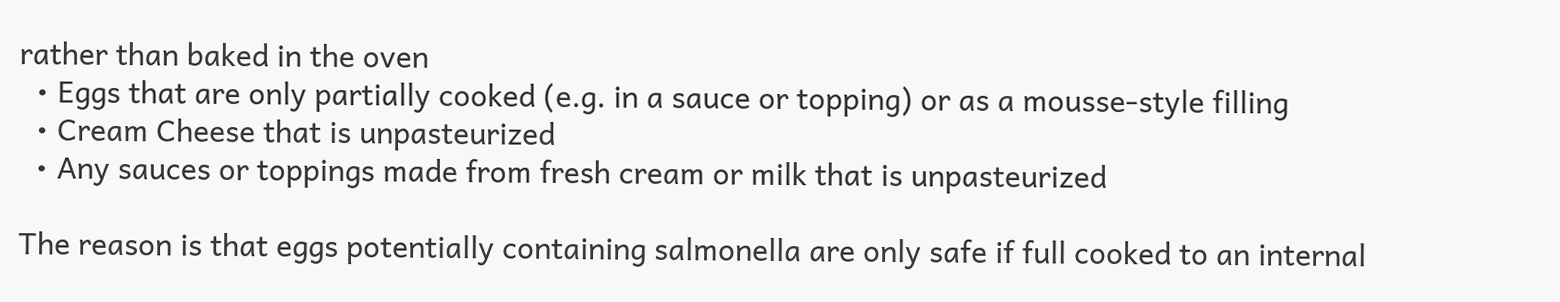rather than baked in the oven
  • Eggs that are only partially cooked (e.g. in a sauce or topping) or as a mousse-style filling
  • Cream Cheese that is unpasteurized
  • Any sauces or toppings made from fresh cream or milk that is unpasteurized

The reason is that eggs potentially containing salmonella are only safe if full cooked to an internal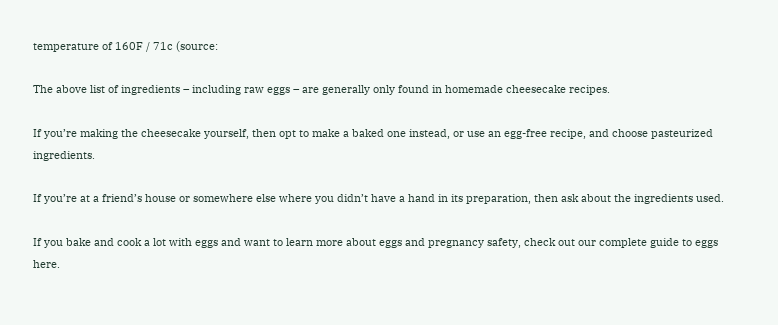temperature of 160F / 71c (source:

The above list of ingredients – including raw eggs – are generally only found in homemade cheesecake recipes.

If you’re making the cheesecake yourself, then opt to make a baked one instead, or use an egg-free recipe, and choose pasteurized ingredients.

If you’re at a friend’s house or somewhere else where you didn’t have a hand in its preparation, then ask about the ingredients used.

If you bake and cook a lot with eggs and want to learn more about eggs and pregnancy safety, check out our complete guide to eggs here.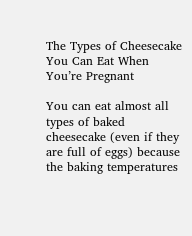The Types of Cheesecake You Can Eat When You’re Pregnant

You can eat almost all types of baked cheesecake (even if they are full of eggs) because the baking temperatures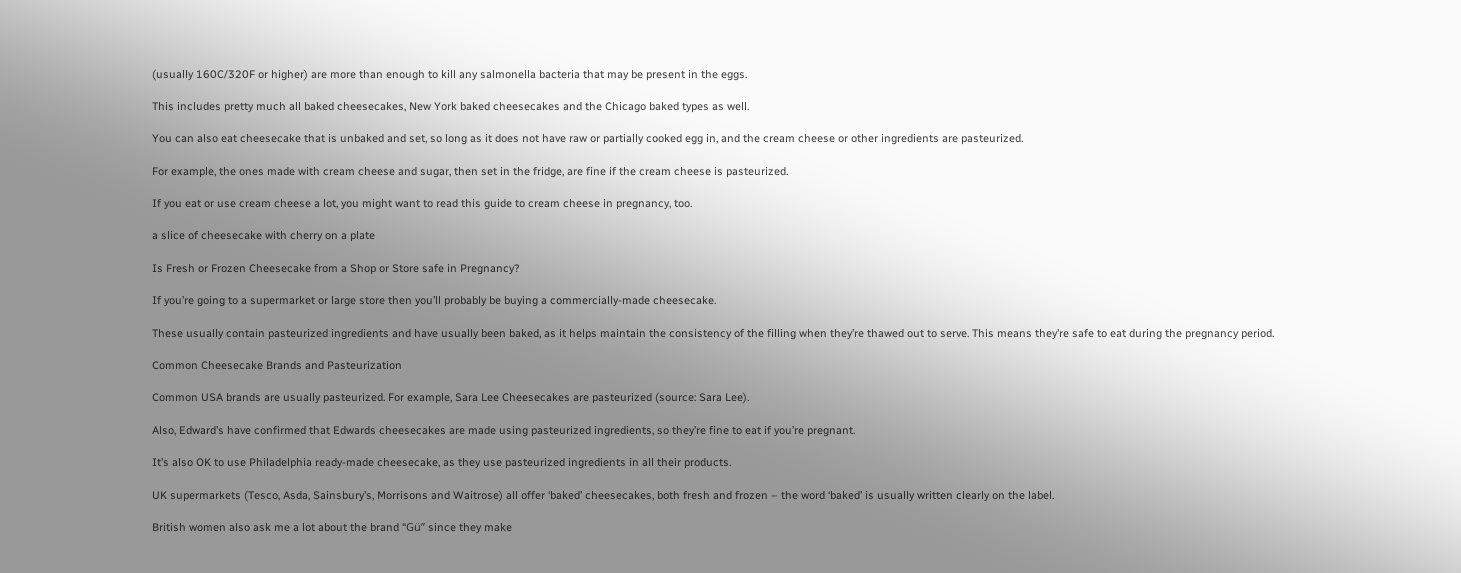(usually 160C/320F or higher) are more than enough to kill any salmonella bacteria that may be present in the eggs.

This includes pretty much all baked cheesecakes, New York baked cheesecakes and the Chicago baked types as well.

You can also eat cheesecake that is unbaked and set, so long as it does not have raw or partially cooked egg in, and the cream cheese or other ingredients are pasteurized.

For example, the ones made with cream cheese and sugar, then set in the fridge, are fine if the cream cheese is pasteurized.

If you eat or use cream cheese a lot, you might want to read this guide to cream cheese in pregnancy, too.

a slice of cheesecake with cherry on a plate

Is Fresh or Frozen Cheesecake from a Shop or Store safe in Pregnancy?

If you’re going to a supermarket or large store then you’ll probably be buying a commercially-made cheesecake.

These usually contain pasteurized ingredients and have usually been baked, as it helps maintain the consistency of the filling when they’re thawed out to serve. This means they’re safe to eat during the pregnancy period.

Common Cheesecake Brands and Pasteurization

Common USA brands are usually pasteurized. For example, Sara Lee Cheesecakes are pasteurized (source: Sara Lee).

Also, Edward’s have confirmed that Edwards cheesecakes are made using pasteurized ingredients, so they’re fine to eat if you’re pregnant.

It’s also OK to use Philadelphia ready-made cheesecake, as they use pasteurized ingredients in all their products.

UK supermarkets (Tesco, Asda, Sainsbury’s, Morrisons and Waitrose) all offer ‘baked’ cheesecakes, both fresh and frozen – the word ‘baked’ is usually written clearly on the label.

British women also ask me a lot about the brand “Gü” since they make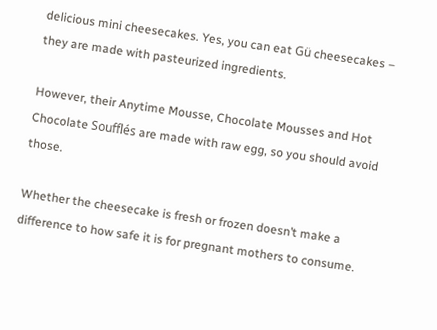delicious mini cheesecakes. Yes, you can eat Gü cheesecakes – they are made with pasteurized ingredients.

However, their Anytime Mousse, Chocolate Mousses and Hot Chocolate Soufflés are made with raw egg, so you should avoid those.

Whether the cheesecake is fresh or frozen doesn’t make a difference to how safe it is for pregnant mothers to consume.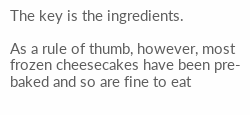The key is the ingredients.

As a rule of thumb, however, most frozen cheesecakes have been pre-baked and so are fine to eat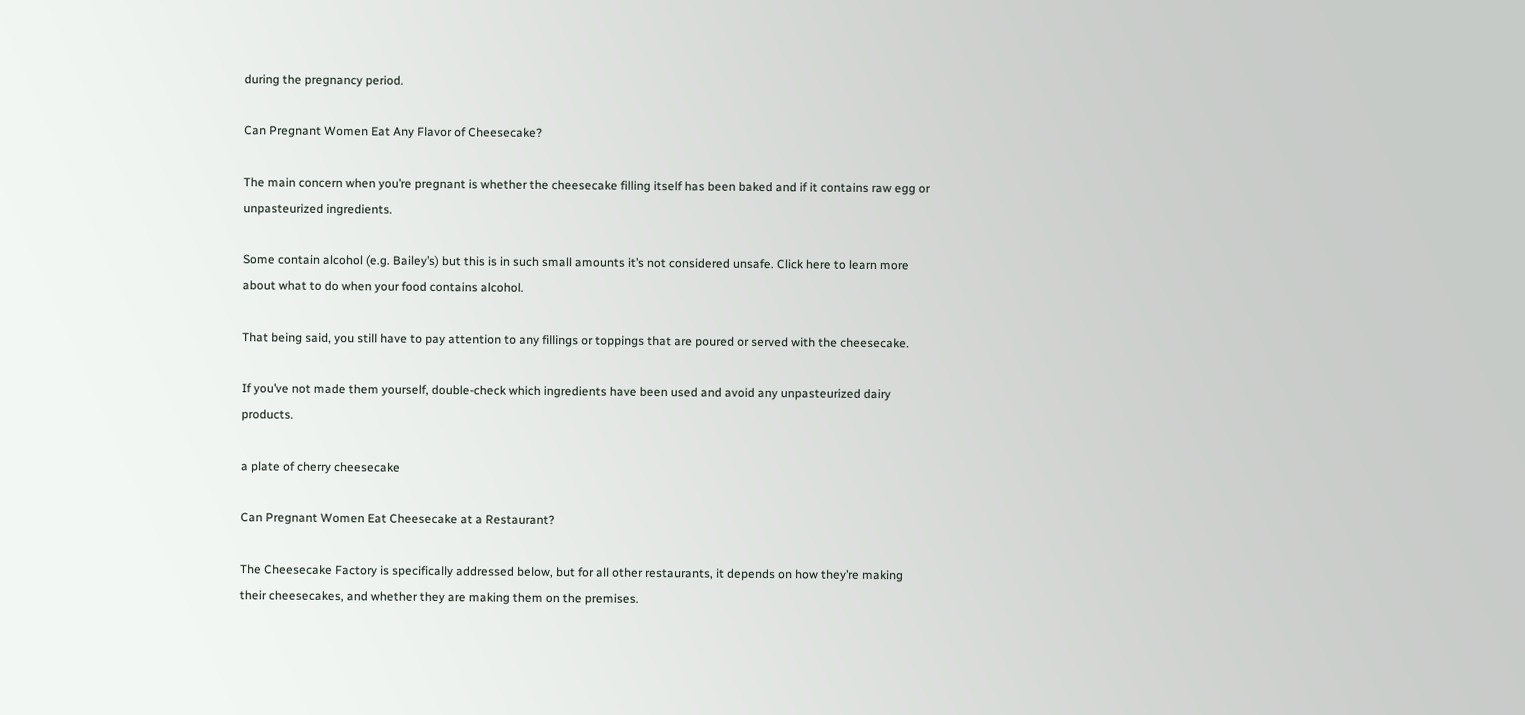during the pregnancy period.

Can Pregnant Women Eat Any Flavor of Cheesecake?

The main concern when you’re pregnant is whether the cheesecake filling itself has been baked and if it contains raw egg or unpasteurized ingredients.

Some contain alcohol (e.g. Bailey’s) but this is in such small amounts it’s not considered unsafe. Click here to learn more about what to do when your food contains alcohol.

That being said, you still have to pay attention to any fillings or toppings that are poured or served with the cheesecake.

If you’ve not made them yourself, double-check which ingredients have been used and avoid any unpasteurized dairy products.

a plate of cherry cheesecake

Can Pregnant Women Eat Cheesecake at a Restaurant?

The Cheesecake Factory is specifically addressed below, but for all other restaurants, it depends on how they’re making their cheesecakes, and whether they are making them on the premises.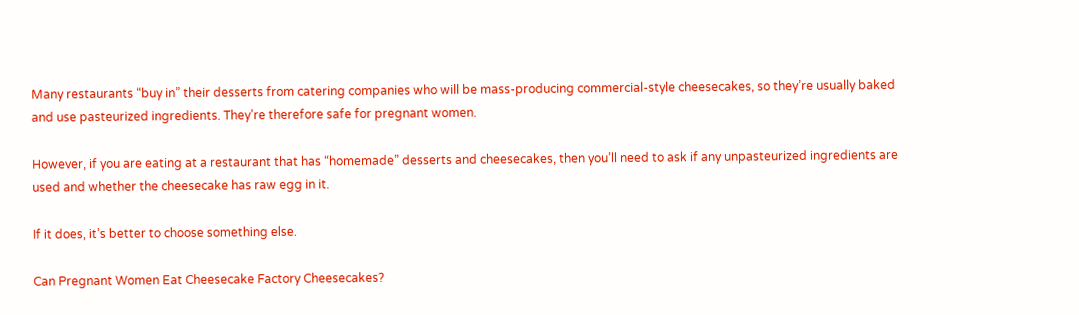Many restaurants “buy in” their desserts from catering companies who will be mass-producing commercial-style cheesecakes, so they’re usually baked and use pasteurized ingredients. They’re therefore safe for pregnant women.

However, if you are eating at a restaurant that has “homemade” desserts and cheesecakes, then you’ll need to ask if any unpasteurized ingredients are used and whether the cheesecake has raw egg in it.

If it does, it’s better to choose something else.

Can Pregnant Women Eat Cheesecake Factory Cheesecakes?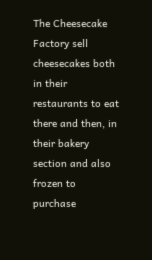The Cheesecake Factory sell cheesecakes both in their restaurants to eat there and then, in their bakery section and also frozen to purchase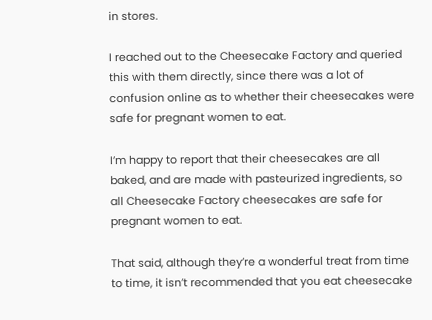in stores.

I reached out to the Cheesecake Factory and queried this with them directly, since there was a lot of confusion online as to whether their cheesecakes were safe for pregnant women to eat.

I’m happy to report that their cheesecakes are all baked, and are made with pasteurized ingredients, so all Cheesecake Factory cheesecakes are safe for pregnant women to eat.

That said, although they’re a wonderful treat from time to time, it isn’t recommended that you eat cheesecake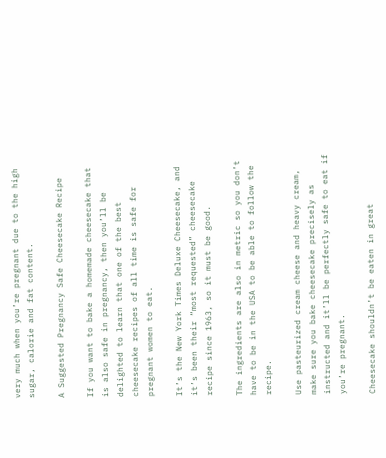very much when you’re pregnant due to the high sugar, calorie and fat content.

A Suggested Pregnancy Safe Cheesecake Recipe

If you want to bake a homemade cheesecake that is also safe in pregnancy, then you’ll be delighted to learn that one of the best cheesecake recipes of all time is safe for pregnant women to eat.

It’s the New York Times Deluxe Cheesecake, and it’s been their “most requested” cheesecake recipe since 1963, so it must be good.

The ingredients are also in metric so you don’t have to be in the USA to be able to follow the recipe.

Use pasteurized cream cheese and heavy cream, make sure you bake cheesecake precisely as instructed and it’ll be perfectly safe to eat if you’re pregnant.

Cheesecake shouldn’t be eaten in great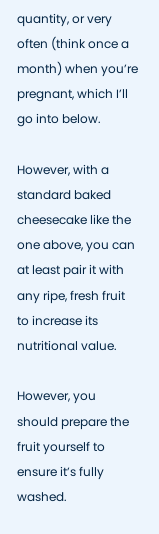quantity, or very often (think once a month) when you’re pregnant, which I’ll go into below.

However, with a standard baked cheesecake like the one above, you can at least pair it with any ripe, fresh fruit to increase its nutritional value.

However, you should prepare the fruit yourself to ensure it’s fully washed.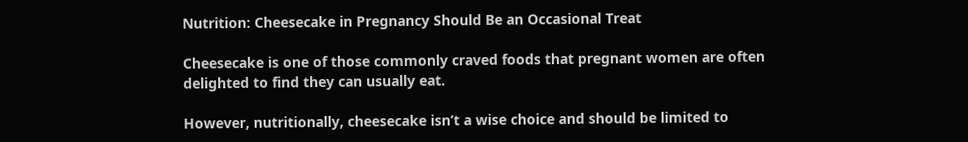Nutrition: Cheesecake in Pregnancy Should Be an Occasional Treat

Cheesecake is one of those commonly craved foods that pregnant women are often delighted to find they can usually eat.

However, nutritionally, cheesecake isn’t a wise choice and should be limited to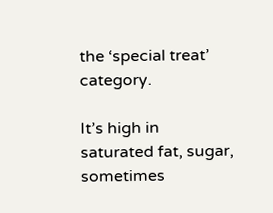the ‘special treat’ category.

It’s high in saturated fat, sugar, sometimes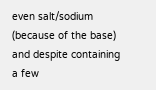even salt/sodium (because of the base) and despite containing a few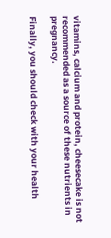vitamins, calcium and protein, cheesecake is not recommended as a source of these nutrients in pregnancy.

Finally, you should check with your health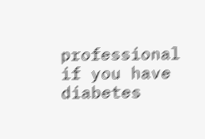professional if you have diabetes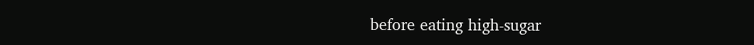before eating high-sugar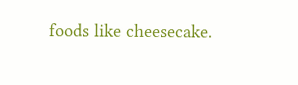foods like cheesecake.